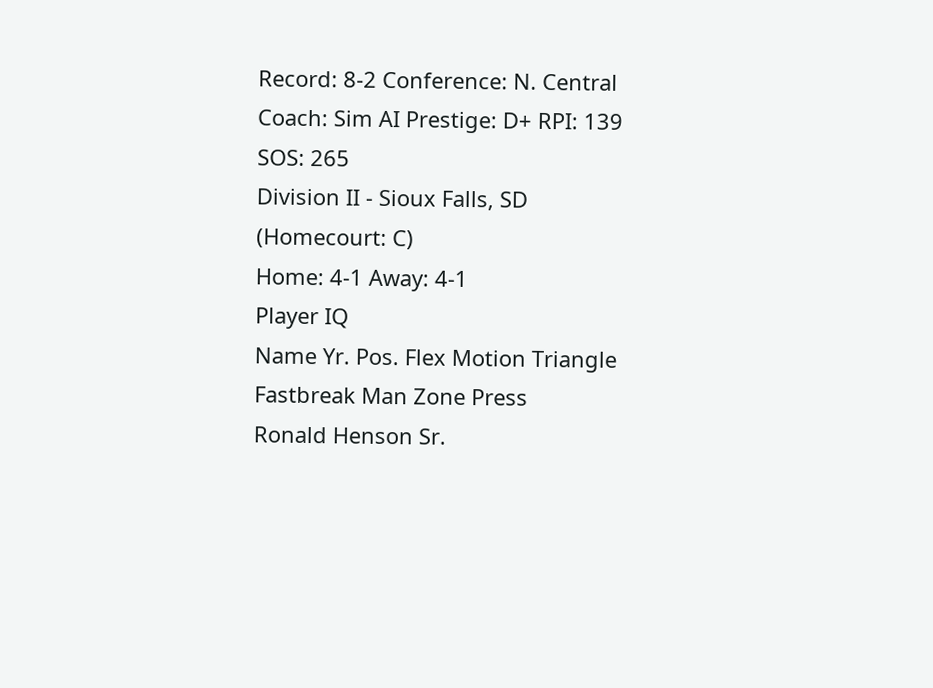Record: 8-2 Conference: N. Central Coach: Sim AI Prestige: D+ RPI: 139 SOS: 265
Division II - Sioux Falls, SD (Homecourt: C)
Home: 4-1 Away: 4-1
Player IQ
Name Yr. Pos. Flex Motion Triangle Fastbreak Man Zone Press
Ronald Henson Sr.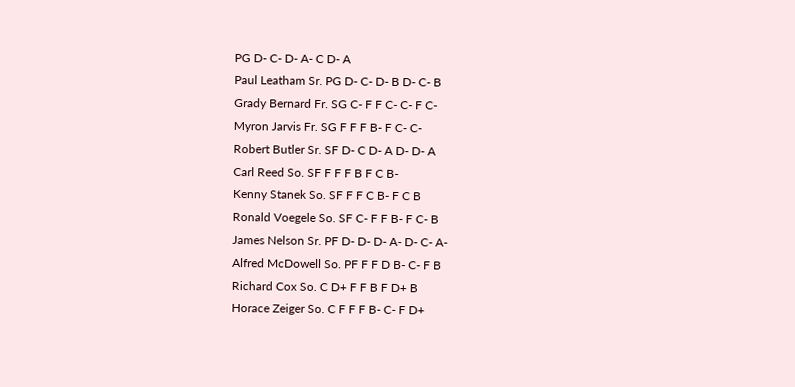PG D- C- D- A- C D- A
Paul Leatham Sr. PG D- C- D- B D- C- B
Grady Bernard Fr. SG C- F F C- C- F C-
Myron Jarvis Fr. SG F F F B- F C- C-
Robert Butler Sr. SF D- C D- A D- D- A
Carl Reed So. SF F F F B F C B-
Kenny Stanek So. SF F F C B- F C B
Ronald Voegele So. SF C- F F B- F C- B
James Nelson Sr. PF D- D- D- A- D- C- A-
Alfred McDowell So. PF F F D B- C- F B
Richard Cox So. C D+ F F B F D+ B
Horace Zeiger So. C F F F B- C- F D+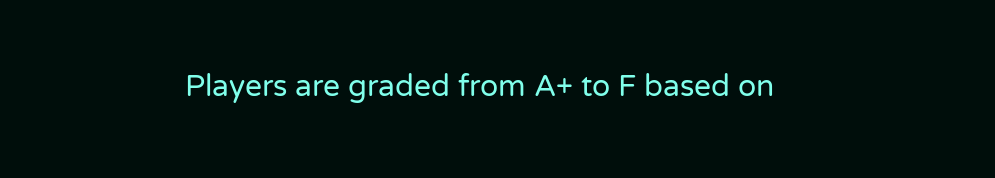Players are graded from A+ to F based on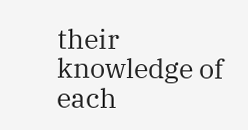their knowledge of each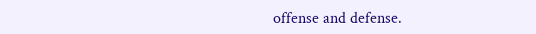offense and defense.